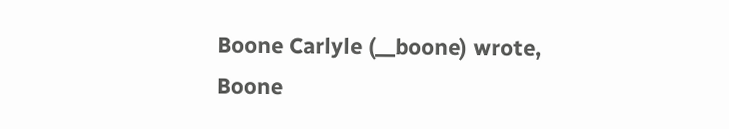Boone Carlyle (__boone) wrote,
Boone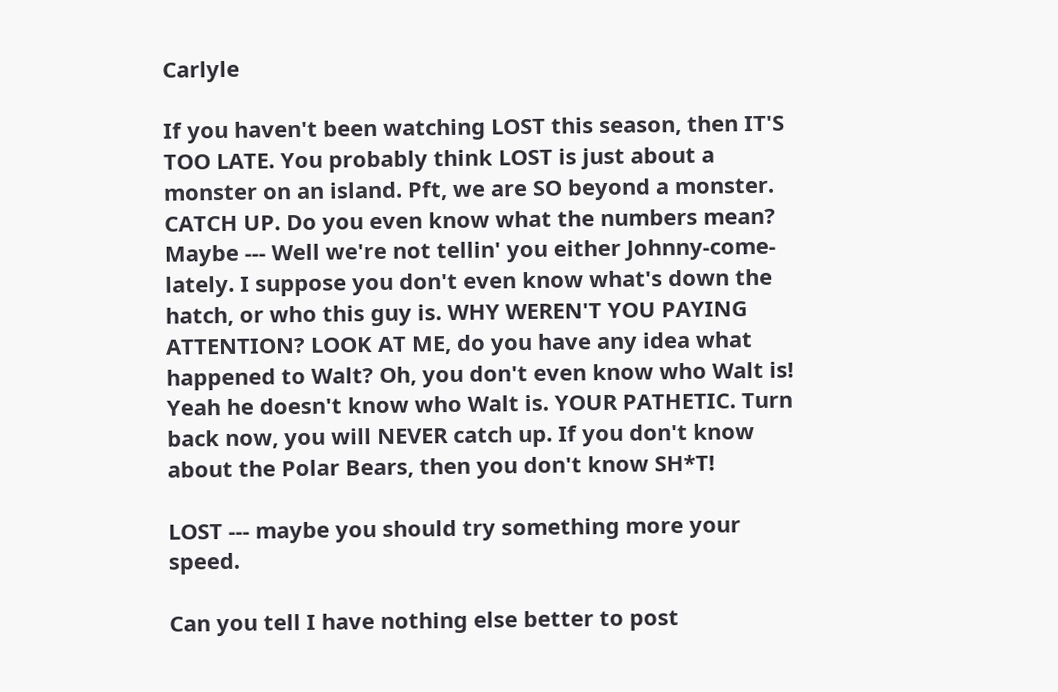Carlyle

If you haven't been watching LOST this season, then IT'S TOO LATE. You probably think LOST is just about a monster on an island. Pft, we are SO beyond a monster. CATCH UP. Do you even know what the numbers mean? Maybe --- Well we're not tellin' you either Johnny-come-lately. I suppose you don't even know what's down the hatch, or who this guy is. WHY WEREN'T YOU PAYING ATTENTION? LOOK AT ME, do you have any idea what happened to Walt? Oh, you don't even know who Walt is! Yeah he doesn't know who Walt is. YOUR PATHETIC. Turn back now, you will NEVER catch up. If you don't know about the Polar Bears, then you don't know SH*T!

LOST --- maybe you should try something more your speed.

Can you tell I have nothing else better to post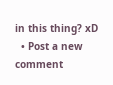in this thing? xD
  • Post a new comment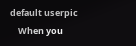default userpic
    When you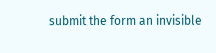submit the form an invisible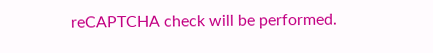reCAPTCHA check will be performed.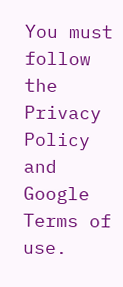You must follow the Privacy Policy and Google Terms of use.